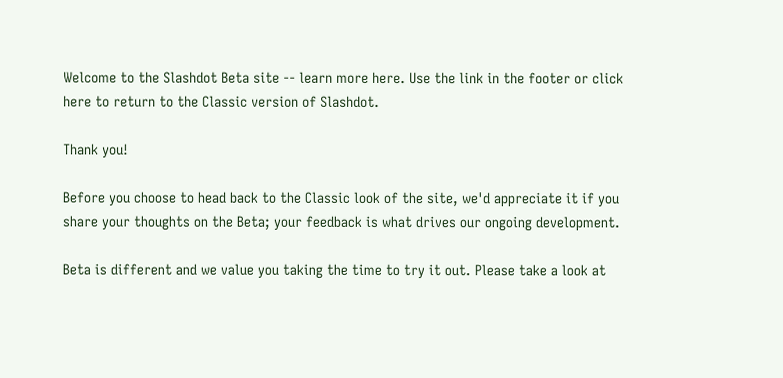Welcome to the Slashdot Beta site -- learn more here. Use the link in the footer or click here to return to the Classic version of Slashdot.

Thank you!

Before you choose to head back to the Classic look of the site, we'd appreciate it if you share your thoughts on the Beta; your feedback is what drives our ongoing development.

Beta is different and we value you taking the time to try it out. Please take a look at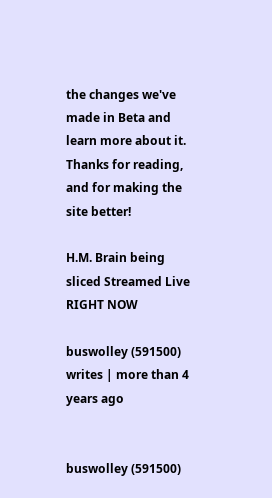the changes we've made in Beta and  learn more about it. Thanks for reading, and for making the site better!

H.M. Brain being sliced Streamed Live RIGHT NOW

buswolley (591500) writes | more than 4 years ago


buswolley (591500)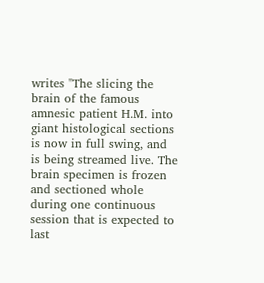writes "The slicing the brain of the famous amnesic patient H.M. into giant histological sections is now in full swing, and is being streamed live. The brain specimen is frozen and sectioned whole during one continuous session that is expected to last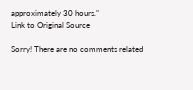approximately 30 hours."
Link to Original Source

Sorry! There are no comments related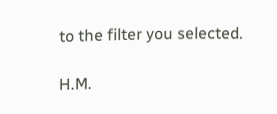to the filter you selected.

H.M.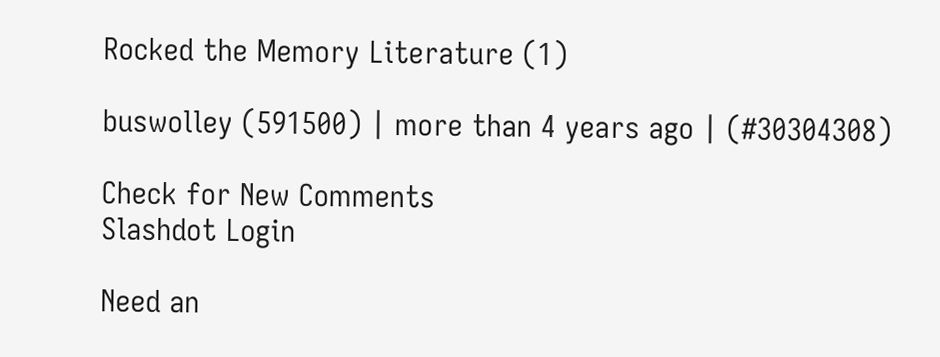Rocked the Memory Literature (1)

buswolley (591500) | more than 4 years ago | (#30304308)

Check for New Comments
Slashdot Login

Need an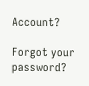Account?

Forgot your password?